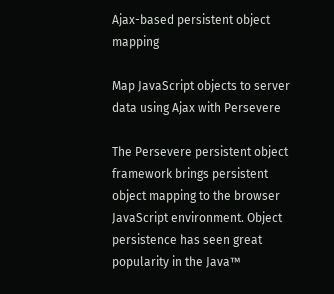Ajax-based persistent object mapping

Map JavaScript objects to server data using Ajax with Persevere

The Persevere persistent object framework brings persistent object mapping to the browser JavaScript environment. Object persistence has seen great popularity in the Java™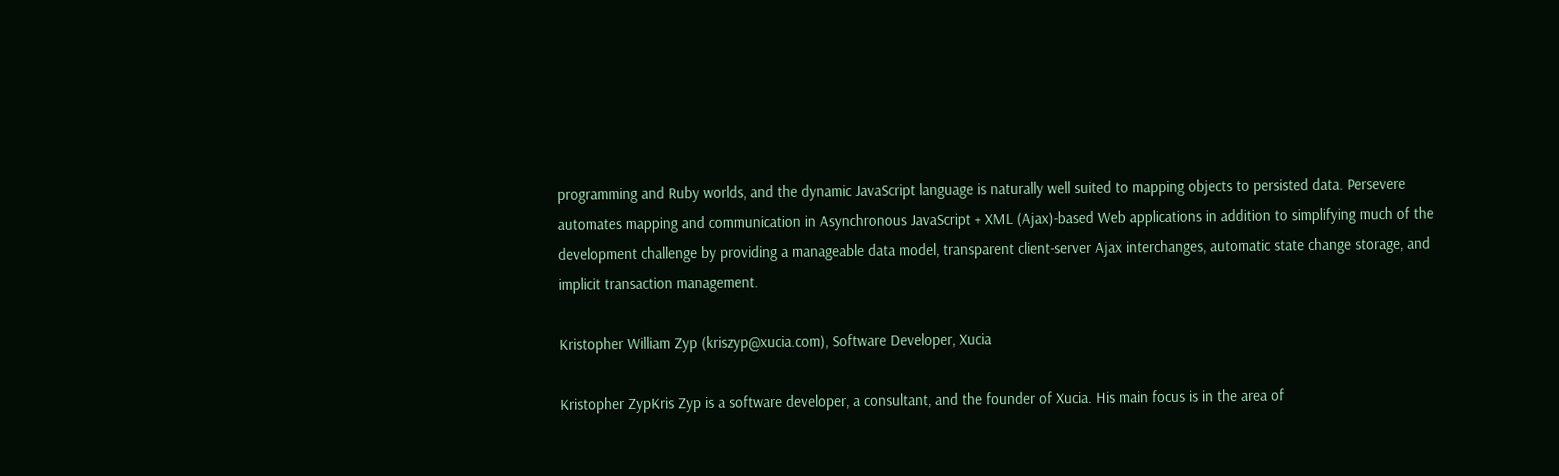programming and Ruby worlds, and the dynamic JavaScript language is naturally well suited to mapping objects to persisted data. Persevere automates mapping and communication in Asynchronous JavaScript + XML (Ajax)-based Web applications in addition to simplifying much of the development challenge by providing a manageable data model, transparent client-server Ajax interchanges, automatic state change storage, and implicit transaction management.

Kristopher William Zyp (kriszyp@xucia.com), Software Developer, Xucia

Kristopher ZypKris Zyp is a software developer, a consultant, and the founder of Xucia. His main focus is in the area of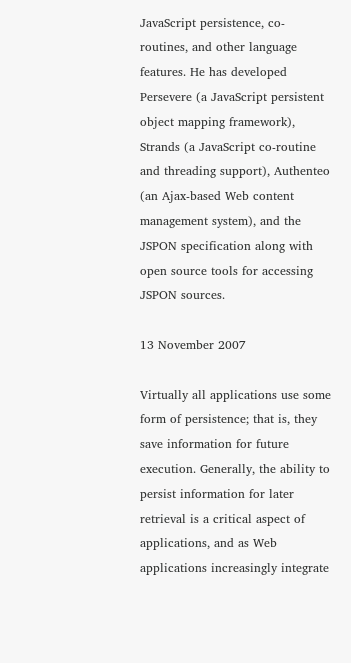JavaScript persistence, co-routines, and other language features. He has developed Persevere (a JavaScript persistent object mapping framework), Strands (a JavaScript co-routine and threading support), Authenteo (an Ajax-based Web content management system), and the JSPON specification along with open source tools for accessing JSPON sources.

13 November 2007

Virtually all applications use some form of persistence; that is, they save information for future execution. Generally, the ability to persist information for later retrieval is a critical aspect of applications, and as Web applications increasingly integrate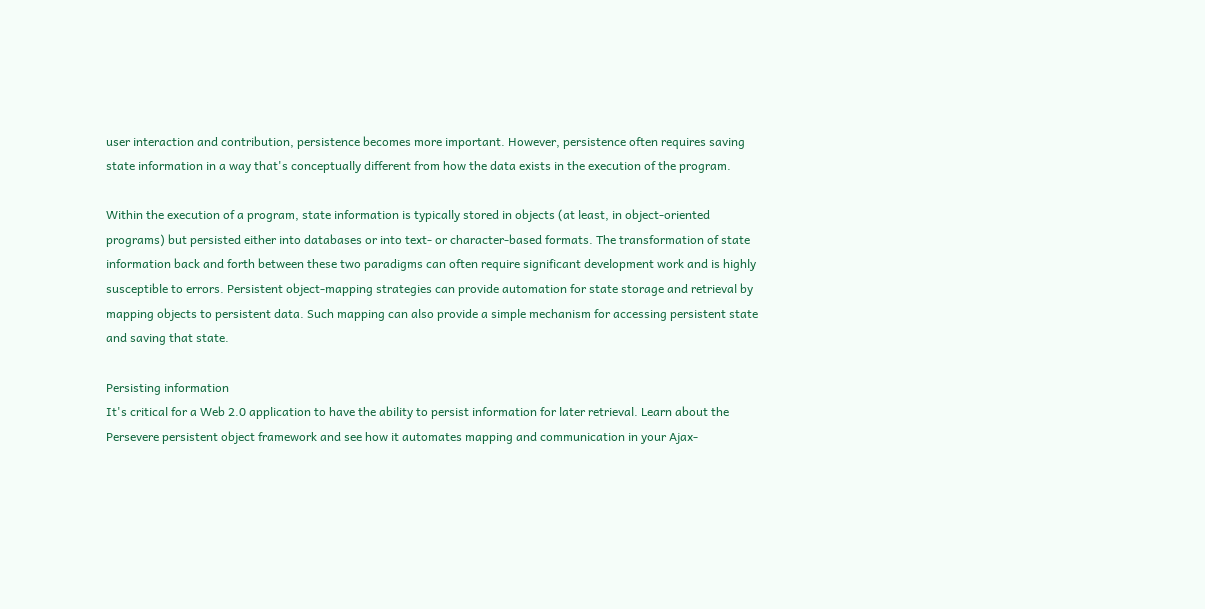user interaction and contribution, persistence becomes more important. However, persistence often requires saving state information in a way that's conceptually different from how the data exists in the execution of the program.

Within the execution of a program, state information is typically stored in objects (at least, in object-oriented programs) but persisted either into databases or into text- or character-based formats. The transformation of state information back and forth between these two paradigms can often require significant development work and is highly susceptible to errors. Persistent object-mapping strategies can provide automation for state storage and retrieval by mapping objects to persistent data. Such mapping can also provide a simple mechanism for accessing persistent state and saving that state.

Persisting information
It's critical for a Web 2.0 application to have the ability to persist information for later retrieval. Learn about the Persevere persistent object framework and see how it automates mapping and communication in your Ajax-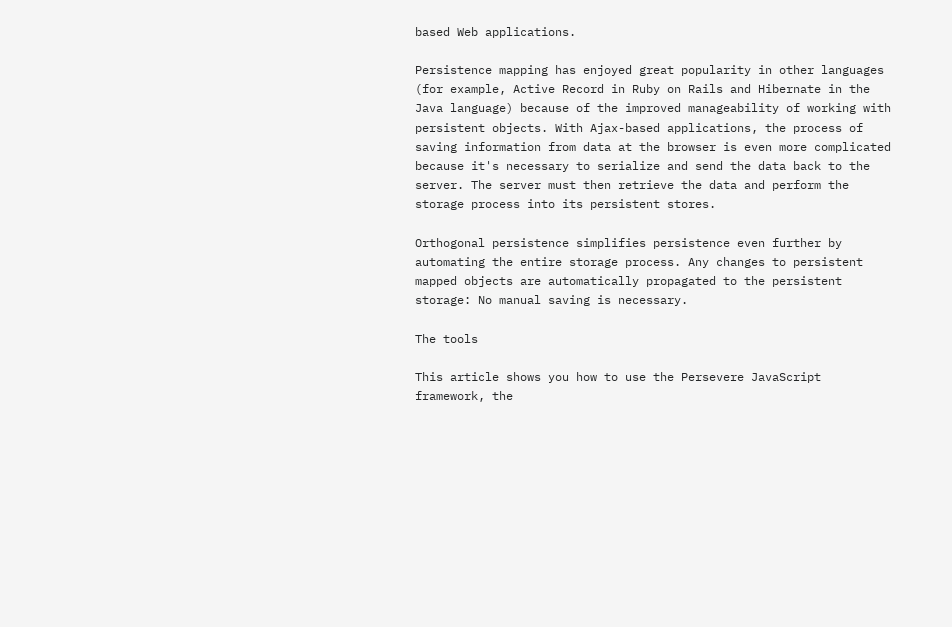based Web applications.

Persistence mapping has enjoyed great popularity in other languages (for example, Active Record in Ruby on Rails and Hibernate in the Java language) because of the improved manageability of working with persistent objects. With Ajax-based applications, the process of saving information from data at the browser is even more complicated because it's necessary to serialize and send the data back to the server. The server must then retrieve the data and perform the storage process into its persistent stores.

Orthogonal persistence simplifies persistence even further by automating the entire storage process. Any changes to persistent mapped objects are automatically propagated to the persistent storage: No manual saving is necessary.

The tools

This article shows you how to use the Persevere JavaScript framework, the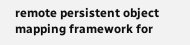remote persistent object mapping framework for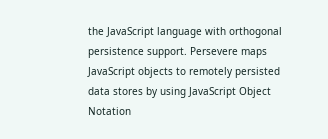the JavaScript language with orthogonal persistence support. Persevere maps JavaScript objects to remotely persisted data stores by using JavaScript Object Notation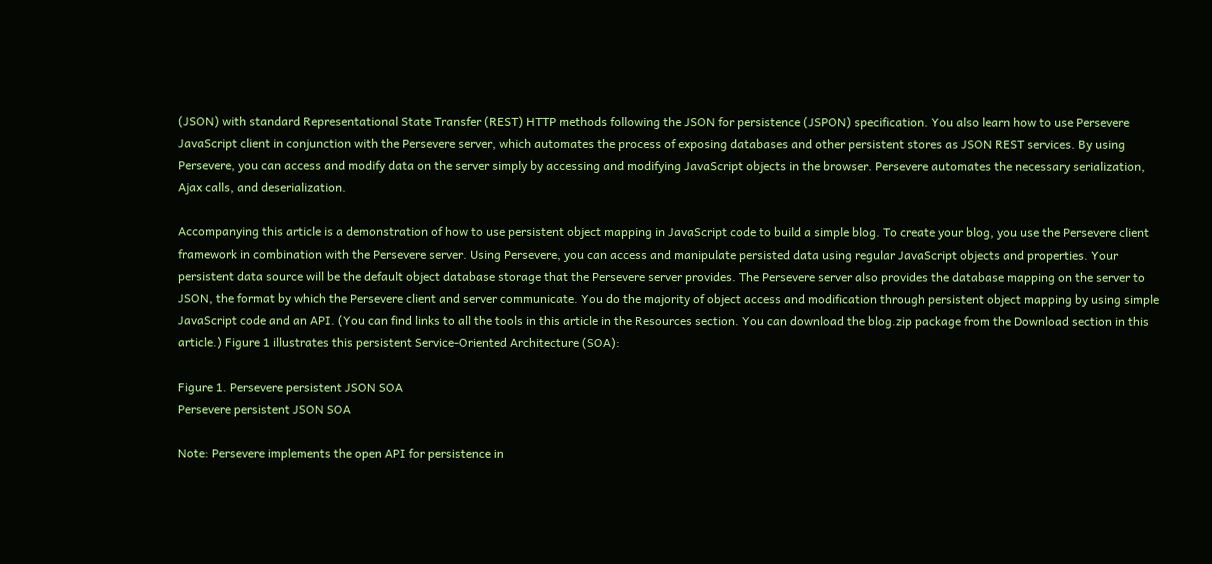(JSON) with standard Representational State Transfer (REST) HTTP methods following the JSON for persistence (JSPON) specification. You also learn how to use Persevere JavaScript client in conjunction with the Persevere server, which automates the process of exposing databases and other persistent stores as JSON REST services. By using Persevere, you can access and modify data on the server simply by accessing and modifying JavaScript objects in the browser. Persevere automates the necessary serialization, Ajax calls, and deserialization.

Accompanying this article is a demonstration of how to use persistent object mapping in JavaScript code to build a simple blog. To create your blog, you use the Persevere client framework in combination with the Persevere server. Using Persevere, you can access and manipulate persisted data using regular JavaScript objects and properties. Your persistent data source will be the default object database storage that the Persevere server provides. The Persevere server also provides the database mapping on the server to JSON, the format by which the Persevere client and server communicate. You do the majority of object access and modification through persistent object mapping by using simple JavaScript code and an API. (You can find links to all the tools in this article in the Resources section. You can download the blog.zip package from the Download section in this article.) Figure 1 illustrates this persistent Service-Oriented Architecture (SOA):

Figure 1. Persevere persistent JSON SOA
Persevere persistent JSON SOA

Note: Persevere implements the open API for persistence in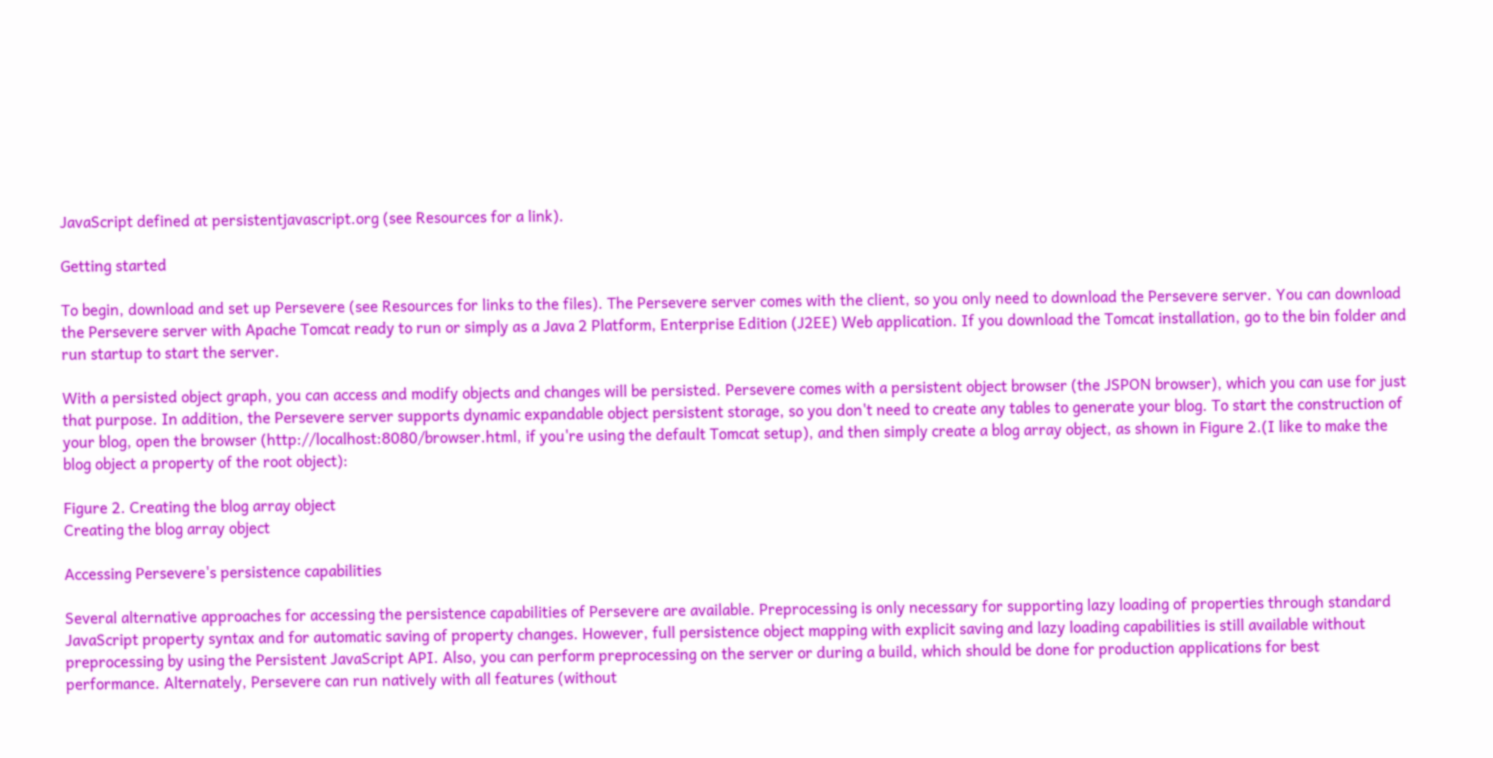JavaScript defined at persistentjavascript.org (see Resources for a link).

Getting started

To begin, download and set up Persevere (see Resources for links to the files). The Persevere server comes with the client, so you only need to download the Persevere server. You can download the Persevere server with Apache Tomcat ready to run or simply as a Java 2 Platform, Enterprise Edition (J2EE) Web application. If you download the Tomcat installation, go to the bin folder and run startup to start the server.

With a persisted object graph, you can access and modify objects and changes will be persisted. Persevere comes with a persistent object browser (the JSPON browser), which you can use for just that purpose. In addition, the Persevere server supports dynamic expandable object persistent storage, so you don't need to create any tables to generate your blog. To start the construction of your blog, open the browser (http://localhost:8080/browser.html, if you're using the default Tomcat setup), and then simply create a blog array object, as shown in Figure 2.(I like to make the blog object a property of the root object):

Figure 2. Creating the blog array object
Creating the blog array object

Accessing Persevere's persistence capabilities

Several alternative approaches for accessing the persistence capabilities of Persevere are available. Preprocessing is only necessary for supporting lazy loading of properties through standard JavaScript property syntax and for automatic saving of property changes. However, full persistence object mapping with explicit saving and lazy loading capabilities is still available without preprocessing by using the Persistent JavaScript API. Also, you can perform preprocessing on the server or during a build, which should be done for production applications for best performance. Alternately, Persevere can run natively with all features (without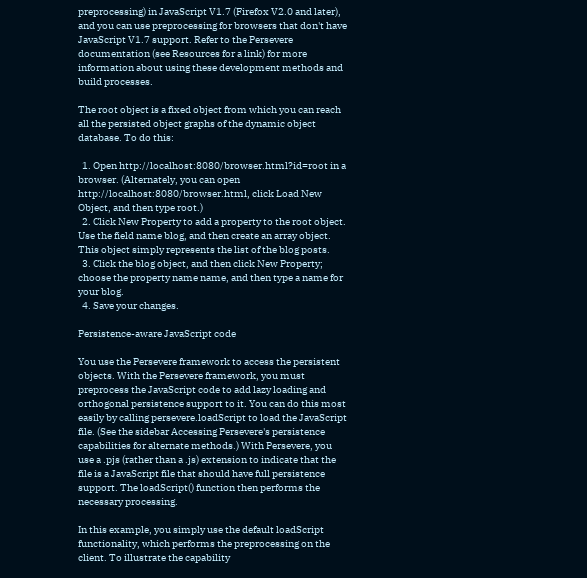preprocessing) in JavaScript V1.7 (Firefox V2.0 and later), and you can use preprocessing for browsers that don't have JavaScript V1.7 support. Refer to the Persevere documentation (see Resources for a link) for more information about using these development methods and build processes.

The root object is a fixed object from which you can reach all the persisted object graphs of the dynamic object database. To do this:

  1. Open http://localhost:8080/browser.html?id=root in a browser. (Alternately, you can open http://localhost:8080/browser.html, click Load New Object, and then type root.)
  2. Click New Property to add a property to the root object. Use the field name blog, and then create an array object. This object simply represents the list of the blog posts.
  3. Click the blog object, and then click New Property; choose the property name name, and then type a name for your blog.
  4. Save your changes.

Persistence-aware JavaScript code

You use the Persevere framework to access the persistent objects. With the Persevere framework, you must preprocess the JavaScript code to add lazy loading and orthogonal persistence support to it. You can do this most easily by calling persevere.loadScript to load the JavaScript file. (See the sidebar Accessing Persevere's persistence capabilities for alternate methods.) With Persevere, you use a .pjs (rather than a .js) extension to indicate that the file is a JavaScript file that should have full persistence support. The loadScript() function then performs the necessary processing.

In this example, you simply use the default loadScript functionality, which performs the preprocessing on the client. To illustrate the capability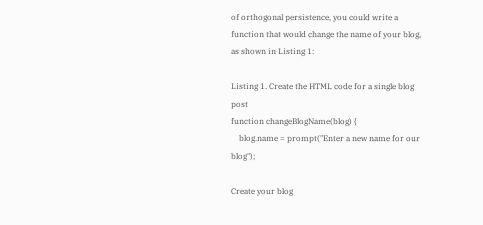of orthogonal persistence, you could write a function that would change the name of your blog, as shown in Listing 1:

Listing 1. Create the HTML code for a single blog post
function changeBlogName(blog) {
    blog.name = prompt("Enter a new name for our blog");

Create your blog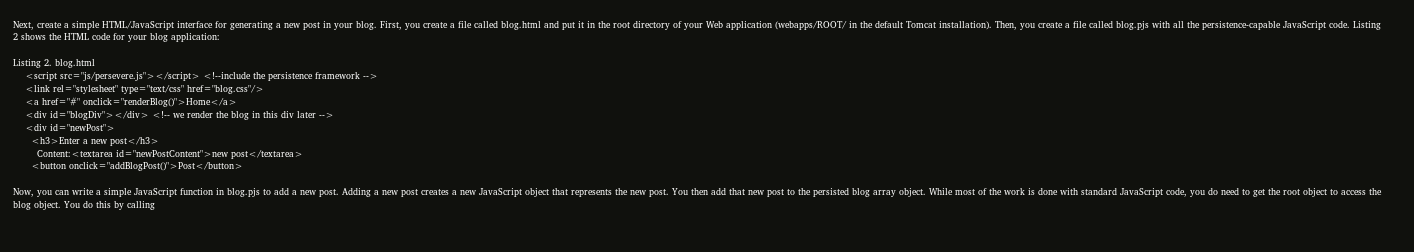Next, create a simple HTML/JavaScript interface for generating a new post in your blog. First, you create a file called blog.html and put it in the root directory of your Web application (webapps/ROOT/ in the default Tomcat installation). Then, you create a file called blog.pjs with all the persistence-capable JavaScript code. Listing 2 shows the HTML code for your blog application:

Listing 2. blog.html
    <script src="js/persevere.js"></script> <!--include the persistence framework -->
    <link rel="stylesheet" type="text/css" href="blog.css"/>
    <a href="#" onclick="renderBlog()">Home</a>
    <div id="blogDiv"></div> <!-- we render the blog in this div later -->
    <div id="newPost">
      <h3>Enter a new post</h3>
        Content:<textarea id="newPostContent">new post</textarea>
      <button onclick="addBlogPost()">Post</button>

Now, you can write a simple JavaScript function in blog.pjs to add a new post. Adding a new post creates a new JavaScript object that represents the new post. You then add that new post to the persisted blog array object. While most of the work is done with standard JavaScript code, you do need to get the root object to access the blog object. You do this by calling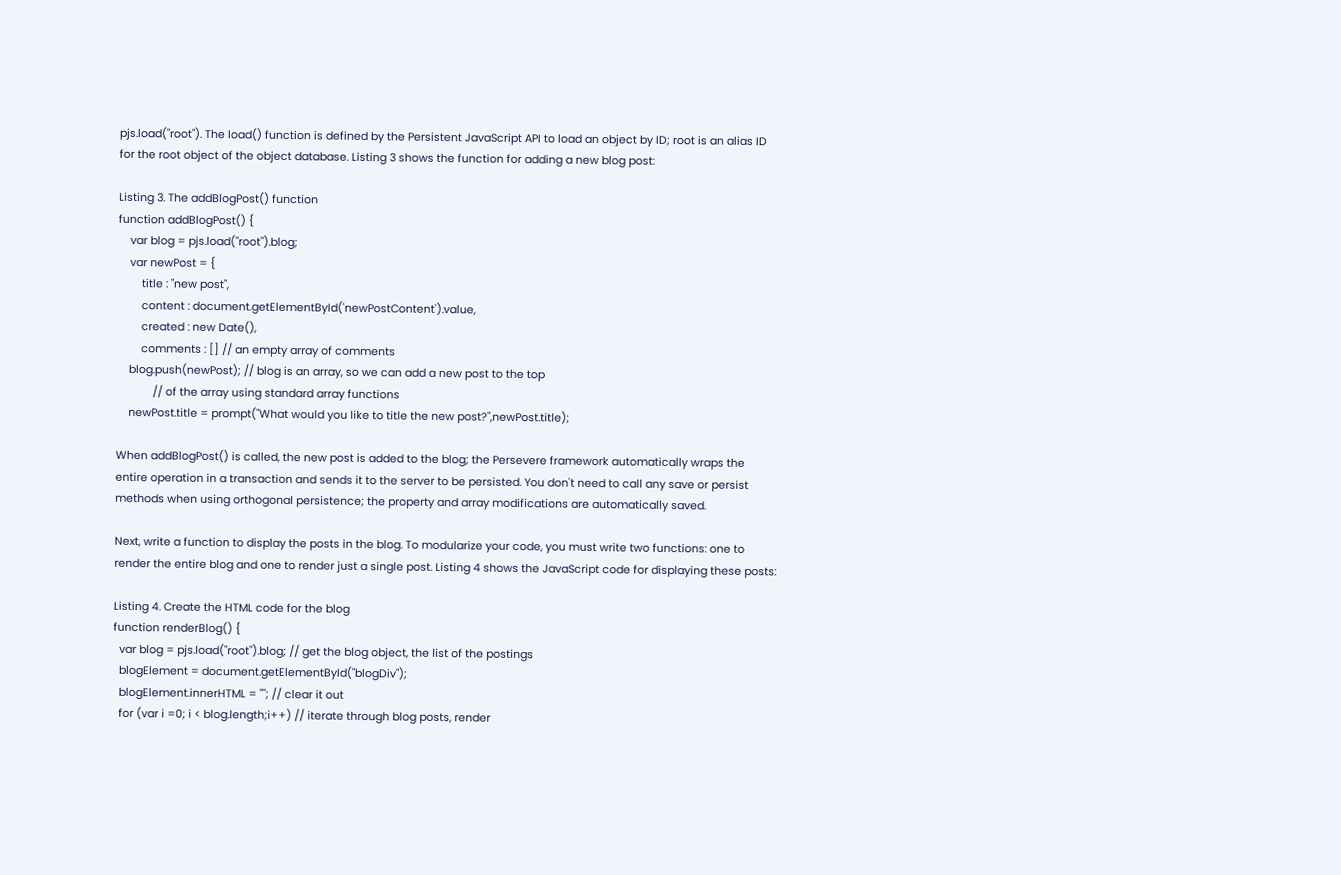pjs.load("root"). The load() function is defined by the Persistent JavaScript API to load an object by ID; root is an alias ID for the root object of the object database. Listing 3 shows the function for adding a new blog post:

Listing 3. The addBlogPost() function
function addBlogPost() {
    var blog = pjs.load("root").blog;
    var newPost = {
        title : "new post",
        content : document.getElementById('newPostContent').value,
        created : new Date(),
        comments : [] // an empty array of comments
    blog.push(newPost); // blog is an array, so we can add a new post to the top
            // of the array using standard array functions
    newPost.title = prompt("What would you like to title the new post?",newPost.title);

When addBlogPost() is called, the new post is added to the blog; the Persevere framework automatically wraps the entire operation in a transaction and sends it to the server to be persisted. You don't need to call any save or persist methods when using orthogonal persistence; the property and array modifications are automatically saved.

Next, write a function to display the posts in the blog. To modularize your code, you must write two functions: one to render the entire blog and one to render just a single post. Listing 4 shows the JavaScript code for displaying these posts:

Listing 4. Create the HTML code for the blog
function renderBlog() {
  var blog = pjs.load("root").blog; // get the blog object, the list of the postings
  blogElement = document.getElementById("blogDiv");
  blogElement.innerHTML = ""; // clear it out
  for (var i =0; i < blog.length;i++) // iterate through blog posts, render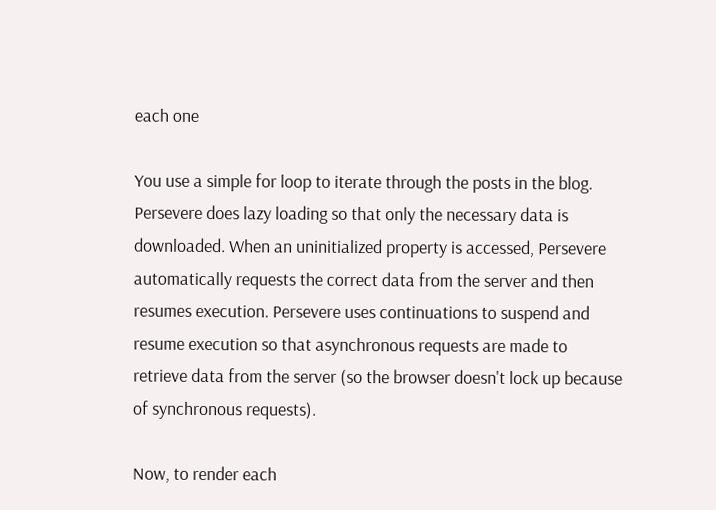each one

You use a simple for loop to iterate through the posts in the blog. Persevere does lazy loading so that only the necessary data is downloaded. When an uninitialized property is accessed, Persevere automatically requests the correct data from the server and then resumes execution. Persevere uses continuations to suspend and resume execution so that asynchronous requests are made to retrieve data from the server (so the browser doesn't lock up because of synchronous requests).

Now, to render each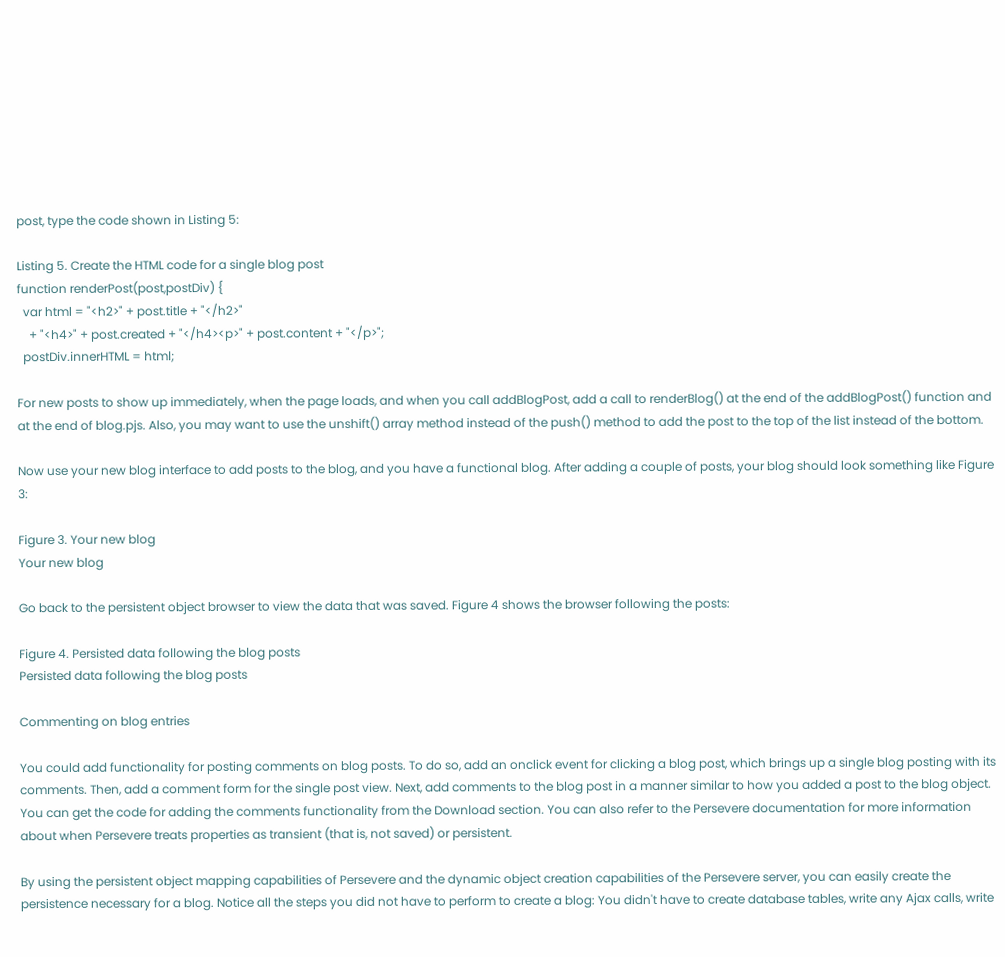post, type the code shown in Listing 5:

Listing 5. Create the HTML code for a single blog post
function renderPost(post,postDiv) {
  var html = "<h2>" + post.title + "</h2>"
    + "<h4>" + post.created + "</h4><p>" + post.content + "</p>";
  postDiv.innerHTML = html;

For new posts to show up immediately, when the page loads, and when you call addBlogPost, add a call to renderBlog() at the end of the addBlogPost() function and at the end of blog.pjs. Also, you may want to use the unshift() array method instead of the push() method to add the post to the top of the list instead of the bottom.

Now use your new blog interface to add posts to the blog, and you have a functional blog. After adding a couple of posts, your blog should look something like Figure 3:

Figure 3. Your new blog
Your new blog

Go back to the persistent object browser to view the data that was saved. Figure 4 shows the browser following the posts:

Figure 4. Persisted data following the blog posts
Persisted data following the blog posts

Commenting on blog entries

You could add functionality for posting comments on blog posts. To do so, add an onclick event for clicking a blog post, which brings up a single blog posting with its comments. Then, add a comment form for the single post view. Next, add comments to the blog post in a manner similar to how you added a post to the blog object. You can get the code for adding the comments functionality from the Download section. You can also refer to the Persevere documentation for more information about when Persevere treats properties as transient (that is, not saved) or persistent.

By using the persistent object mapping capabilities of Persevere and the dynamic object creation capabilities of the Persevere server, you can easily create the persistence necessary for a blog. Notice all the steps you did not have to perform to create a blog: You didn't have to create database tables, write any Ajax calls, write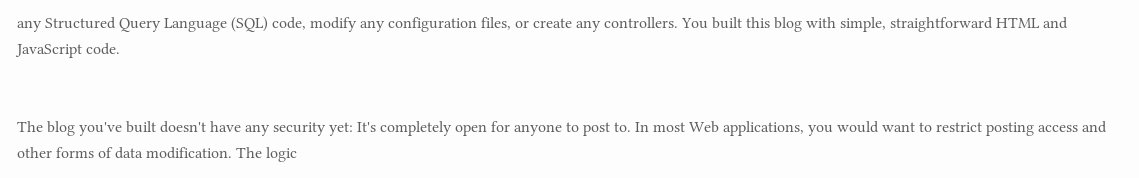any Structured Query Language (SQL) code, modify any configuration files, or create any controllers. You built this blog with simple, straightforward HTML and JavaScript code.


The blog you've built doesn't have any security yet: It's completely open for anyone to post to. In most Web applications, you would want to restrict posting access and other forms of data modification. The logic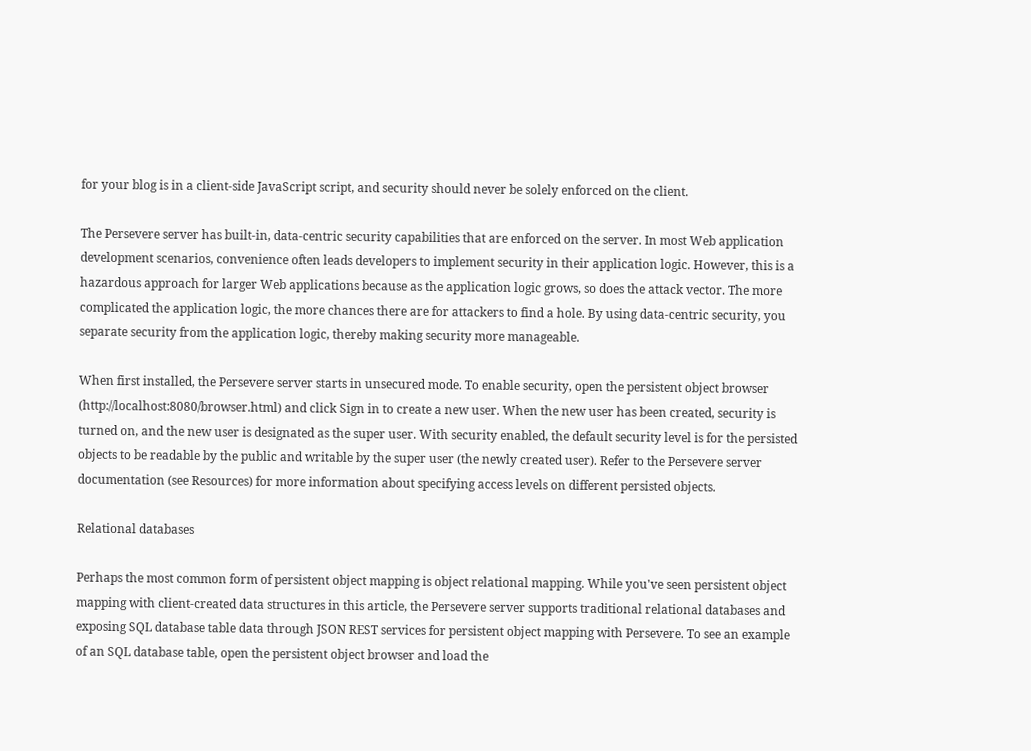for your blog is in a client-side JavaScript script, and security should never be solely enforced on the client.

The Persevere server has built-in, data-centric security capabilities that are enforced on the server. In most Web application development scenarios, convenience often leads developers to implement security in their application logic. However, this is a hazardous approach for larger Web applications because as the application logic grows, so does the attack vector. The more complicated the application logic, the more chances there are for attackers to find a hole. By using data-centric security, you separate security from the application logic, thereby making security more manageable.

When first installed, the Persevere server starts in unsecured mode. To enable security, open the persistent object browser (http://localhost:8080/browser.html) and click Sign in to create a new user. When the new user has been created, security is turned on, and the new user is designated as the super user. With security enabled, the default security level is for the persisted objects to be readable by the public and writable by the super user (the newly created user). Refer to the Persevere server documentation (see Resources) for more information about specifying access levels on different persisted objects.

Relational databases

Perhaps the most common form of persistent object mapping is object relational mapping. While you've seen persistent object mapping with client-created data structures in this article, the Persevere server supports traditional relational databases and exposing SQL database table data through JSON REST services for persistent object mapping with Persevere. To see an example of an SQL database table, open the persistent object browser and load the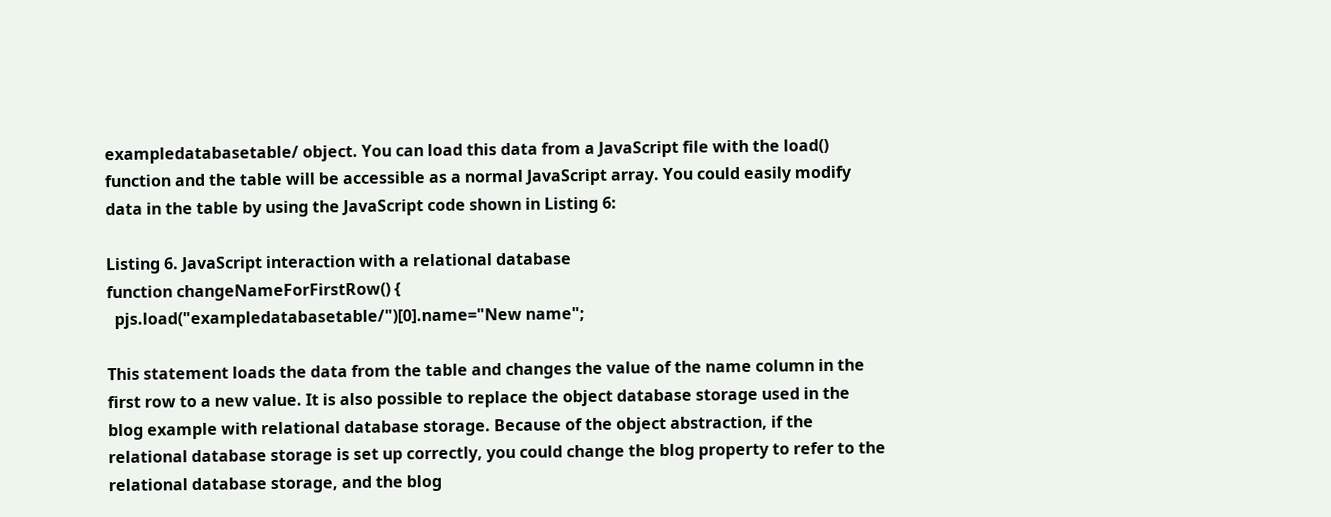exampledatabasetable/ object. You can load this data from a JavaScript file with the load() function and the table will be accessible as a normal JavaScript array. You could easily modify data in the table by using the JavaScript code shown in Listing 6:

Listing 6. JavaScript interaction with a relational database
function changeNameForFirstRow() {
  pjs.load("exampledatabasetable/")[0].name="New name";

This statement loads the data from the table and changes the value of the name column in the first row to a new value. It is also possible to replace the object database storage used in the blog example with relational database storage. Because of the object abstraction, if the relational database storage is set up correctly, you could change the blog property to refer to the relational database storage, and the blog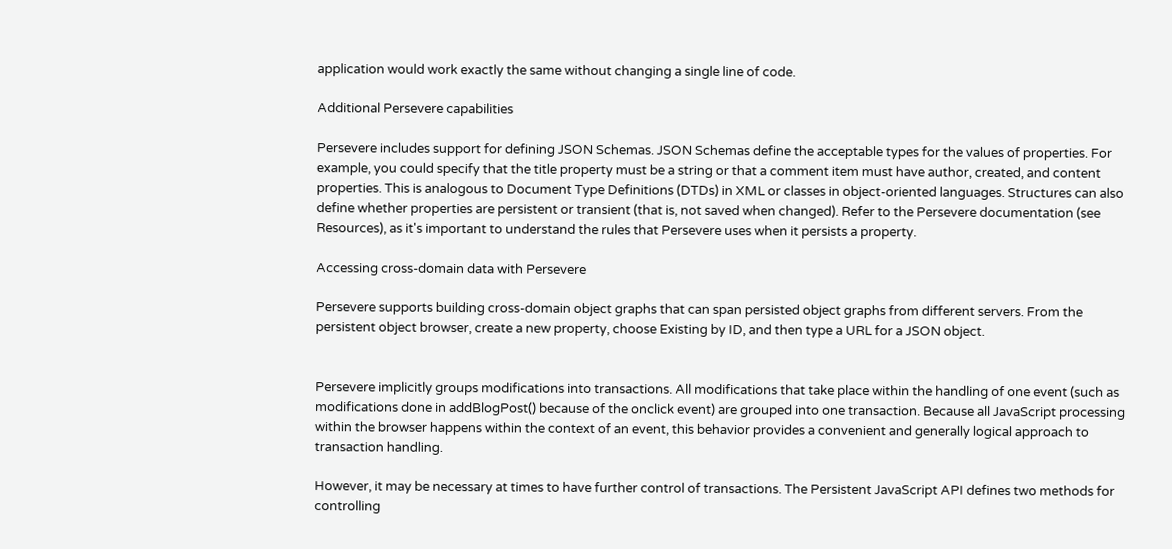application would work exactly the same without changing a single line of code.

Additional Persevere capabilities

Persevere includes support for defining JSON Schemas. JSON Schemas define the acceptable types for the values of properties. For example, you could specify that the title property must be a string or that a comment item must have author, created, and content properties. This is analogous to Document Type Definitions (DTDs) in XML or classes in object-oriented languages. Structures can also define whether properties are persistent or transient (that is, not saved when changed). Refer to the Persevere documentation (see Resources), as it's important to understand the rules that Persevere uses when it persists a property.

Accessing cross-domain data with Persevere

Persevere supports building cross-domain object graphs that can span persisted object graphs from different servers. From the persistent object browser, create a new property, choose Existing by ID, and then type a URL for a JSON object.


Persevere implicitly groups modifications into transactions. All modifications that take place within the handling of one event (such as modifications done in addBlogPost() because of the onclick event) are grouped into one transaction. Because all JavaScript processing within the browser happens within the context of an event, this behavior provides a convenient and generally logical approach to transaction handling.

However, it may be necessary at times to have further control of transactions. The Persistent JavaScript API defines two methods for controlling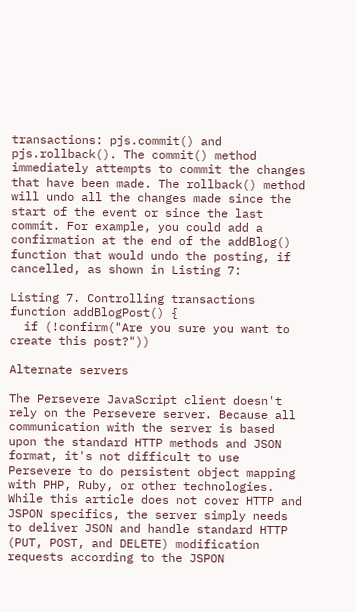transactions: pjs.commit() and pjs.rollback(). The commit() method immediately attempts to commit the changes that have been made. The rollback() method will undo all the changes made since the start of the event or since the last commit. For example, you could add a confirmation at the end of the addBlog() function that would undo the posting, if cancelled, as shown in Listing 7:

Listing 7. Controlling transactions
function addBlogPost() {
  if (!confirm("Are you sure you want to create this post?"))

Alternate servers

The Persevere JavaScript client doesn't rely on the Persevere server. Because all communication with the server is based upon the standard HTTP methods and JSON format, it's not difficult to use Persevere to do persistent object mapping with PHP, Ruby, or other technologies. While this article does not cover HTTP and JSPON specifics, the server simply needs to deliver JSON and handle standard HTTP (PUT, POST, and DELETE) modification requests according to the JSPON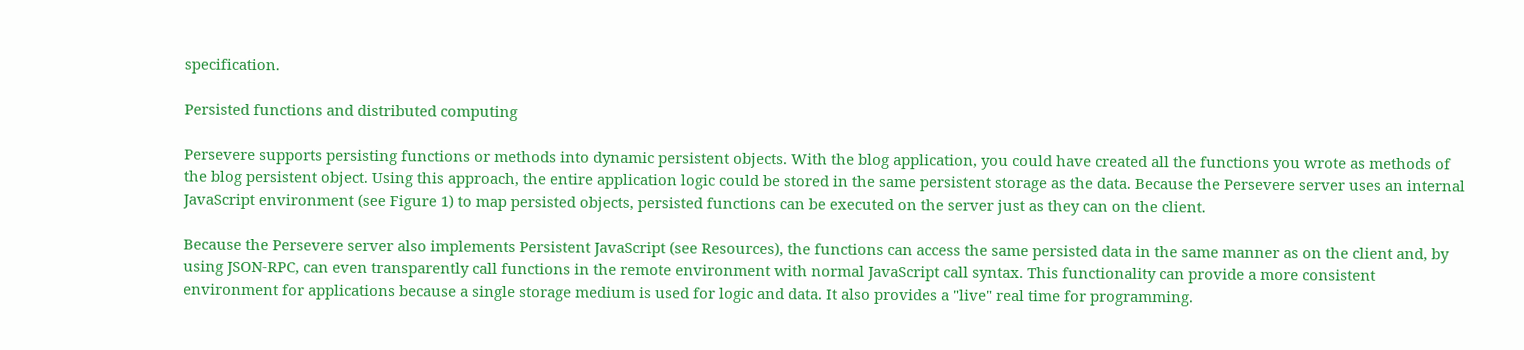specification.

Persisted functions and distributed computing

Persevere supports persisting functions or methods into dynamic persistent objects. With the blog application, you could have created all the functions you wrote as methods of the blog persistent object. Using this approach, the entire application logic could be stored in the same persistent storage as the data. Because the Persevere server uses an internal JavaScript environment (see Figure 1) to map persisted objects, persisted functions can be executed on the server just as they can on the client.

Because the Persevere server also implements Persistent JavaScript (see Resources), the functions can access the same persisted data in the same manner as on the client and, by using JSON-RPC, can even transparently call functions in the remote environment with normal JavaScript call syntax. This functionality can provide a more consistent environment for applications because a single storage medium is used for logic and data. It also provides a "live" real time for programming.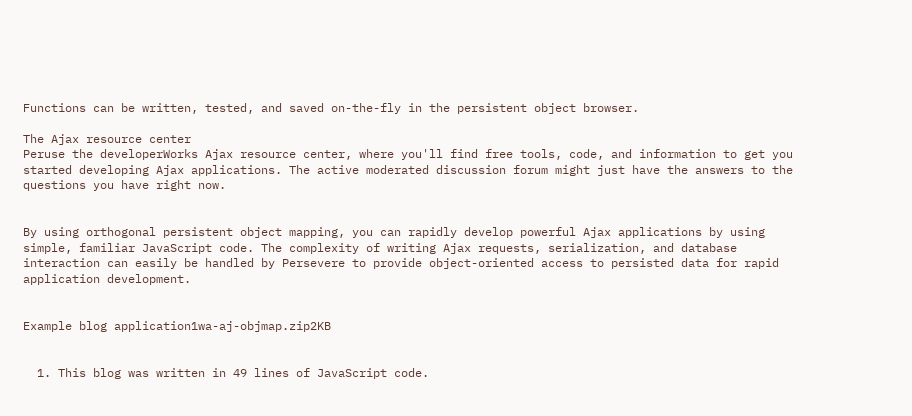Functions can be written, tested, and saved on-the-fly in the persistent object browser.

The Ajax resource center
Peruse the developerWorks Ajax resource center, where you'll find free tools, code, and information to get you started developing Ajax applications. The active moderated discussion forum might just have the answers to the questions you have right now.


By using orthogonal persistent object mapping, you can rapidly develop powerful Ajax applications by using simple, familiar JavaScript code. The complexity of writing Ajax requests, serialization, and database interaction can easily be handled by Persevere to provide object-oriented access to persisted data for rapid application development.


Example blog application1wa-aj-objmap.zip2KB


  1. This blog was written in 49 lines of JavaScript code.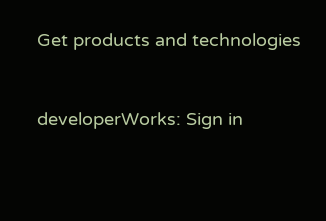Get products and technologies



developerWorks: Sign in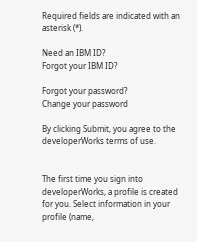Required fields are indicated with an asterisk (*).

Need an IBM ID?
Forgot your IBM ID?

Forgot your password?
Change your password

By clicking Submit, you agree to the developerWorks terms of use.


The first time you sign into developerWorks, a profile is created for you. Select information in your profile (name,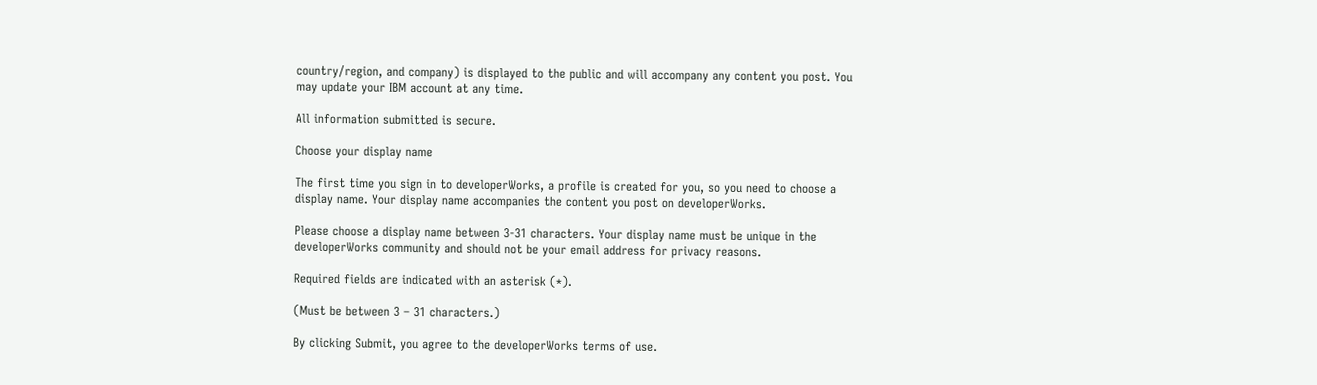country/region, and company) is displayed to the public and will accompany any content you post. You may update your IBM account at any time.

All information submitted is secure.

Choose your display name

The first time you sign in to developerWorks, a profile is created for you, so you need to choose a display name. Your display name accompanies the content you post on developerWorks.

Please choose a display name between 3-31 characters. Your display name must be unique in the developerWorks community and should not be your email address for privacy reasons.

Required fields are indicated with an asterisk (*).

(Must be between 3 – 31 characters.)

By clicking Submit, you agree to the developerWorks terms of use.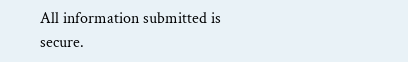All information submitted is secure.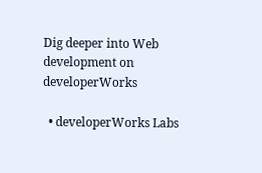Dig deeper into Web development on developerWorks

  • developerWorks Labs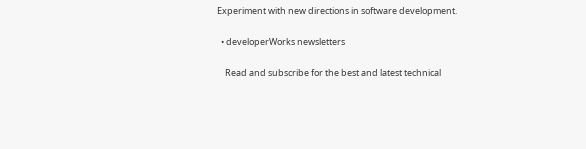Experiment with new directions in software development.

  • developerWorks newsletters

    Read and subscribe for the best and latest technical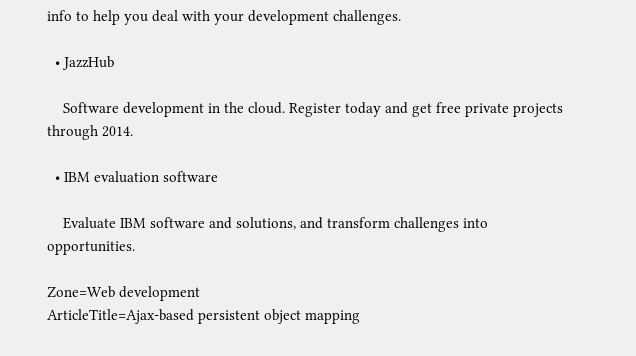info to help you deal with your development challenges.

  • JazzHub

    Software development in the cloud. Register today and get free private projects through 2014.

  • IBM evaluation software

    Evaluate IBM software and solutions, and transform challenges into opportunities.

Zone=Web development
ArticleTitle=Ajax-based persistent object mapping